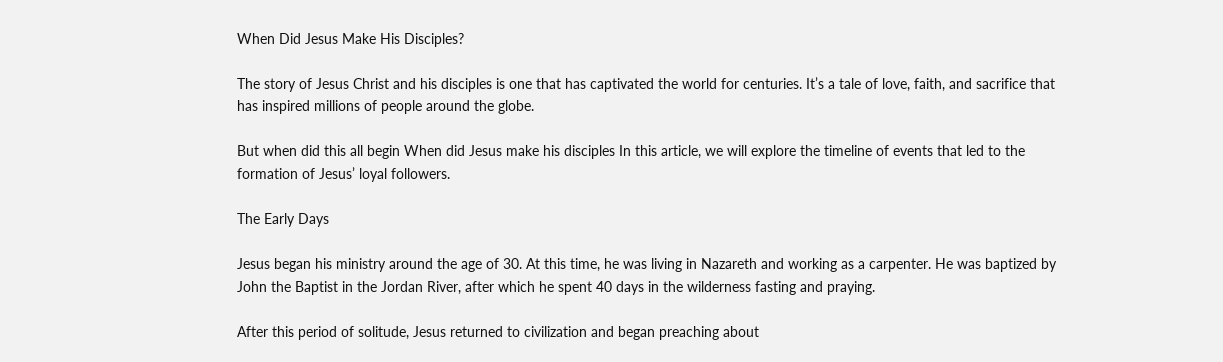When Did Jesus Make His Disciples?

The story of Jesus Christ and his disciples is one that has captivated the world for centuries. It’s a tale of love, faith, and sacrifice that has inspired millions of people around the globe.

But when did this all begin When did Jesus make his disciples In this article, we will explore the timeline of events that led to the formation of Jesus’ loyal followers.

The Early Days

Jesus began his ministry around the age of 30. At this time, he was living in Nazareth and working as a carpenter. He was baptized by John the Baptist in the Jordan River, after which he spent 40 days in the wilderness fasting and praying.

After this period of solitude, Jesus returned to civilization and began preaching about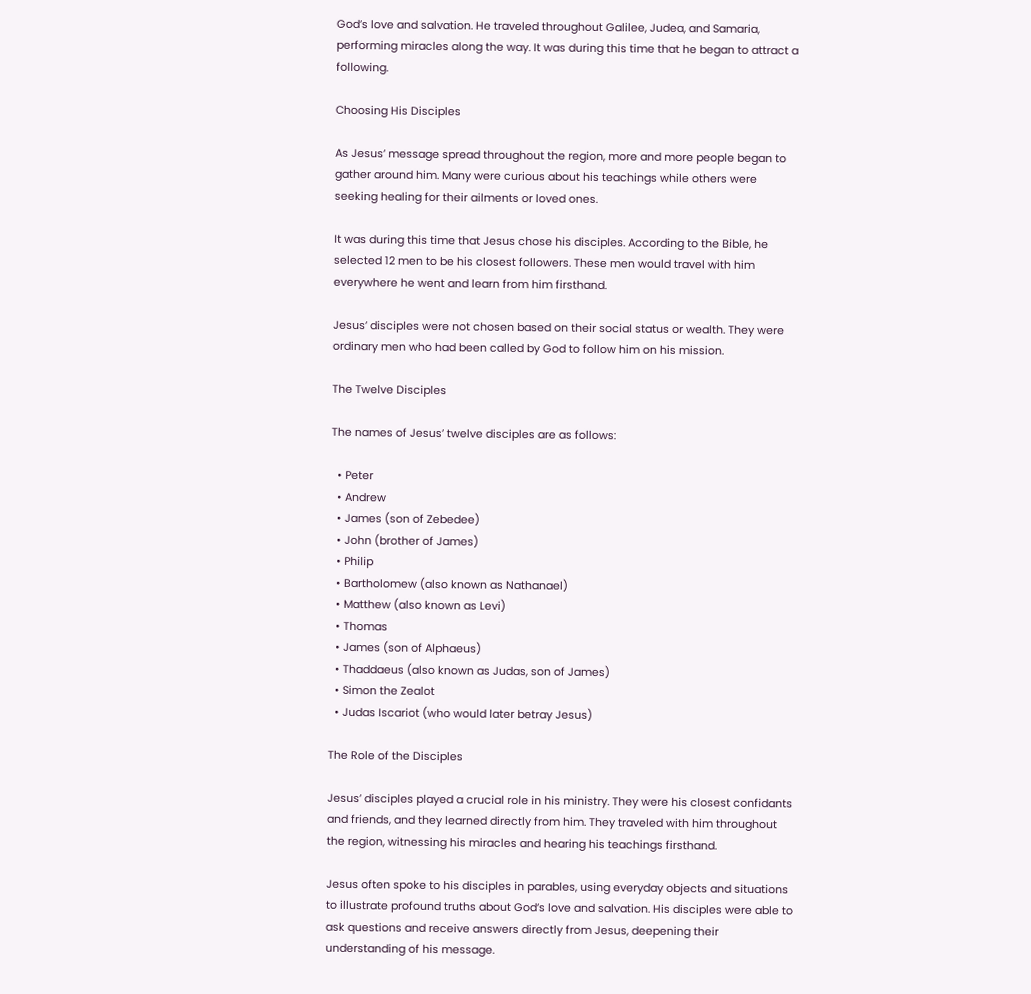God’s love and salvation. He traveled throughout Galilee, Judea, and Samaria, performing miracles along the way. It was during this time that he began to attract a following.

Choosing His Disciples

As Jesus’ message spread throughout the region, more and more people began to gather around him. Many were curious about his teachings while others were seeking healing for their ailments or loved ones.

It was during this time that Jesus chose his disciples. According to the Bible, he selected 12 men to be his closest followers. These men would travel with him everywhere he went and learn from him firsthand.

Jesus’ disciples were not chosen based on their social status or wealth. They were ordinary men who had been called by God to follow him on his mission.

The Twelve Disciples

The names of Jesus’ twelve disciples are as follows:

  • Peter
  • Andrew
  • James (son of Zebedee)
  • John (brother of James)
  • Philip
  • Bartholomew (also known as Nathanael)
  • Matthew (also known as Levi)
  • Thomas
  • James (son of Alphaeus)
  • Thaddaeus (also known as Judas, son of James)
  • Simon the Zealot
  • Judas Iscariot (who would later betray Jesus)

The Role of the Disciples

Jesus’ disciples played a crucial role in his ministry. They were his closest confidants and friends, and they learned directly from him. They traveled with him throughout the region, witnessing his miracles and hearing his teachings firsthand.

Jesus often spoke to his disciples in parables, using everyday objects and situations to illustrate profound truths about God’s love and salvation. His disciples were able to ask questions and receive answers directly from Jesus, deepening their understanding of his message.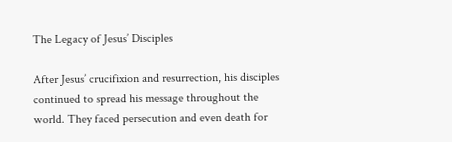The Legacy of Jesus’ Disciples

After Jesus’ crucifixion and resurrection, his disciples continued to spread his message throughout the world. They faced persecution and even death for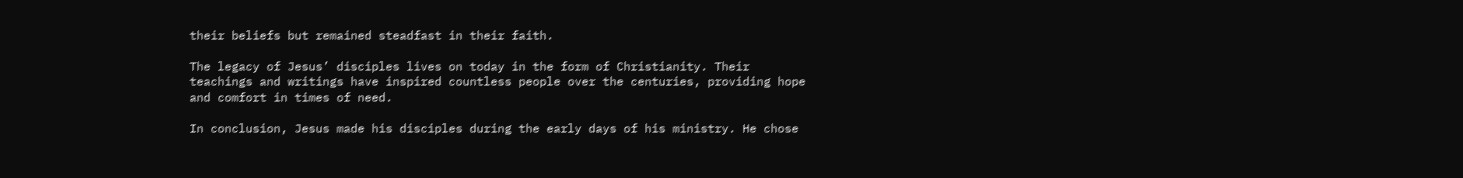their beliefs but remained steadfast in their faith.

The legacy of Jesus’ disciples lives on today in the form of Christianity. Their teachings and writings have inspired countless people over the centuries, providing hope and comfort in times of need.

In conclusion, Jesus made his disciples during the early days of his ministry. He chose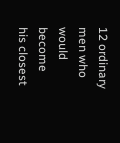12 ordinary men who would become his closest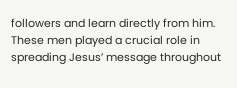followers and learn directly from him. These men played a crucial role in spreading Jesus’ message throughout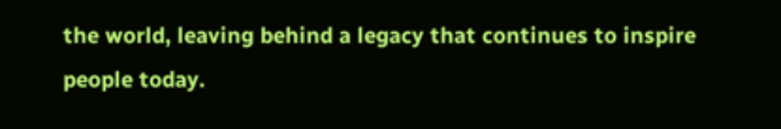the world, leaving behind a legacy that continues to inspire people today.